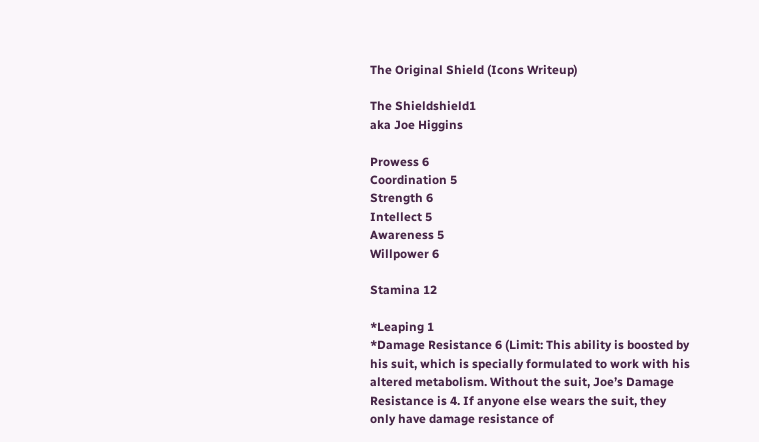The Original Shield (Icons Writeup)

The Shieldshield1
aka Joe Higgins

Prowess 6
Coordination 5
Strength 6
Intellect 5
Awareness 5
Willpower 6

Stamina 12

*Leaping 1
*Damage Resistance 6 (Limit: This ability is boosted by his suit, which is specially formulated to work with his altered metabolism. Without the suit, Joe’s Damage Resistance is 4. If anyone else wears the suit, they only have damage resistance of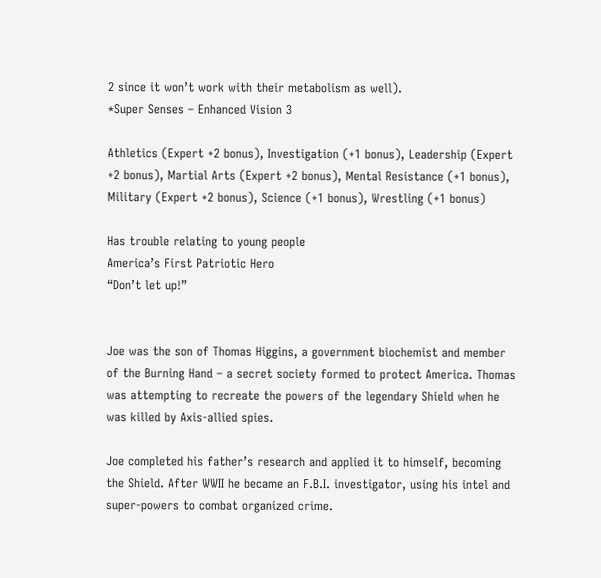2 since it won’t work with their metabolism as well).
*Super Senses – Enhanced Vision 3

Athletics (Expert +2 bonus), Investigation (+1 bonus), Leadership (Expert +2 bonus), Martial Arts (Expert +2 bonus), Mental Resistance (+1 bonus), Military (Expert +2 bonus), Science (+1 bonus), Wrestling (+1 bonus)

Has trouble relating to young people
America’s First Patriotic Hero
“Don’t let up!”


Joe was the son of Thomas Higgins, a government biochemist and member of the Burning Hand – a secret society formed to protect America. Thomas was attempting to recreate the powers of the legendary Shield when he was killed by Axis-allied spies.

Joe completed his father’s research and applied it to himself, becoming the Shield. After WWII he became an F.B.I. investigator, using his intel and super-powers to combat organized crime.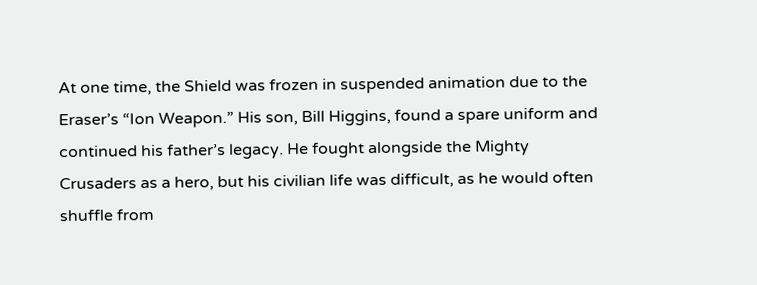At one time, the Shield was frozen in suspended animation due to the Eraser’s “Ion Weapon.” His son, Bill Higgins, found a spare uniform and continued his father’s legacy. He fought alongside the Mighty Crusaders as a hero, but his civilian life was difficult, as he would often shuffle from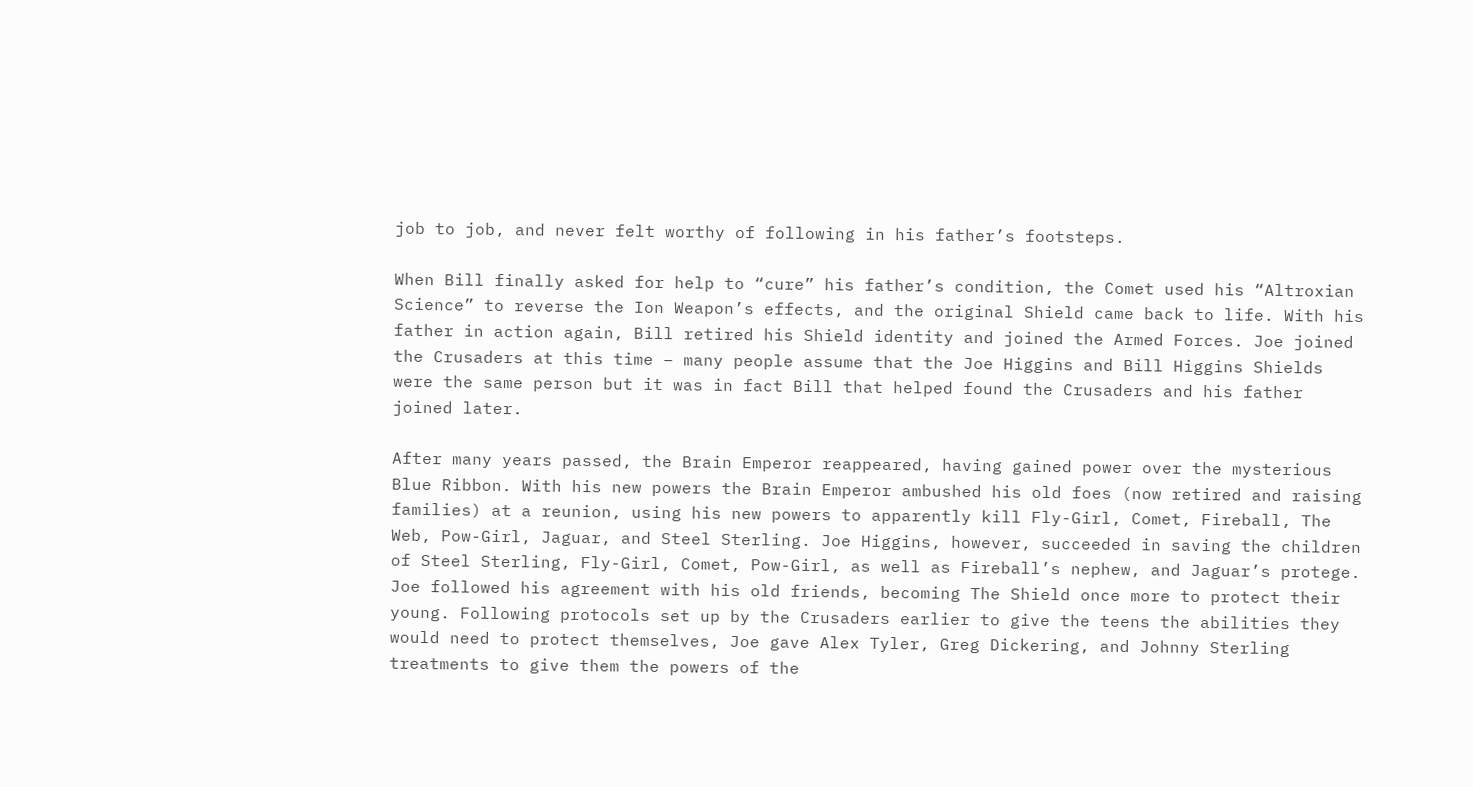job to job, and never felt worthy of following in his father’s footsteps.

When Bill finally asked for help to “cure” his father’s condition, the Comet used his “Altroxian Science” to reverse the Ion Weapon’s effects, and the original Shield came back to life. With his father in action again, Bill retired his Shield identity and joined the Armed Forces. Joe joined the Crusaders at this time – many people assume that the Joe Higgins and Bill Higgins Shields were the same person but it was in fact Bill that helped found the Crusaders and his father joined later.

After many years passed, the Brain Emperor reappeared, having gained power over the mysterious Blue Ribbon. With his new powers the Brain Emperor ambushed his old foes (now retired and raising families) at a reunion, using his new powers to apparently kill Fly-Girl, Comet, Fireball, The Web, Pow-Girl, Jaguar, and Steel Sterling. Joe Higgins, however, succeeded in saving the children of Steel Sterling, Fly-Girl, Comet, Pow-Girl, as well as Fireball’s nephew, and Jaguar’s protege. Joe followed his agreement with his old friends, becoming The Shield once more to protect their young. Following protocols set up by the Crusaders earlier to give the teens the abilities they would need to protect themselves, Joe gave Alex Tyler, Greg Dickering, and Johnny Sterling treatments to give them the powers of the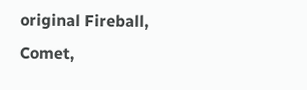original Fireball, Comet,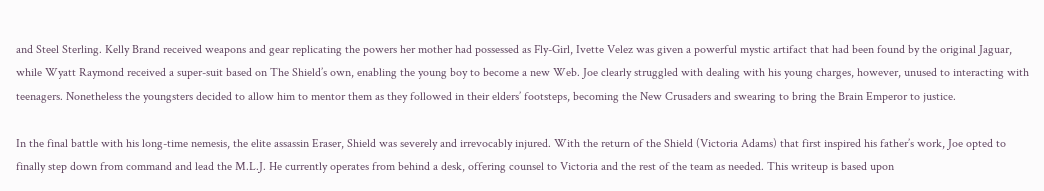and Steel Sterling. Kelly Brand received weapons and gear replicating the powers her mother had possessed as Fly-Girl, Ivette Velez was given a powerful mystic artifact that had been found by the original Jaguar, while Wyatt Raymond received a super-suit based on The Shield’s own, enabling the young boy to become a new Web. Joe clearly struggled with dealing with his young charges, however, unused to interacting with teenagers. Nonetheless the youngsters decided to allow him to mentor them as they followed in their elders’ footsteps, becoming the New Crusaders and swearing to bring the Brain Emperor to justice.

In the final battle with his long-time nemesis, the elite assassin Eraser, Shield was severely and irrevocably injured. With the return of the Shield (Victoria Adams) that first inspired his father’s work, Joe opted to finally step down from command and lead the M.L.J. He currently operates from behind a desk, offering counsel to Victoria and the rest of the team as needed. This writeup is based upon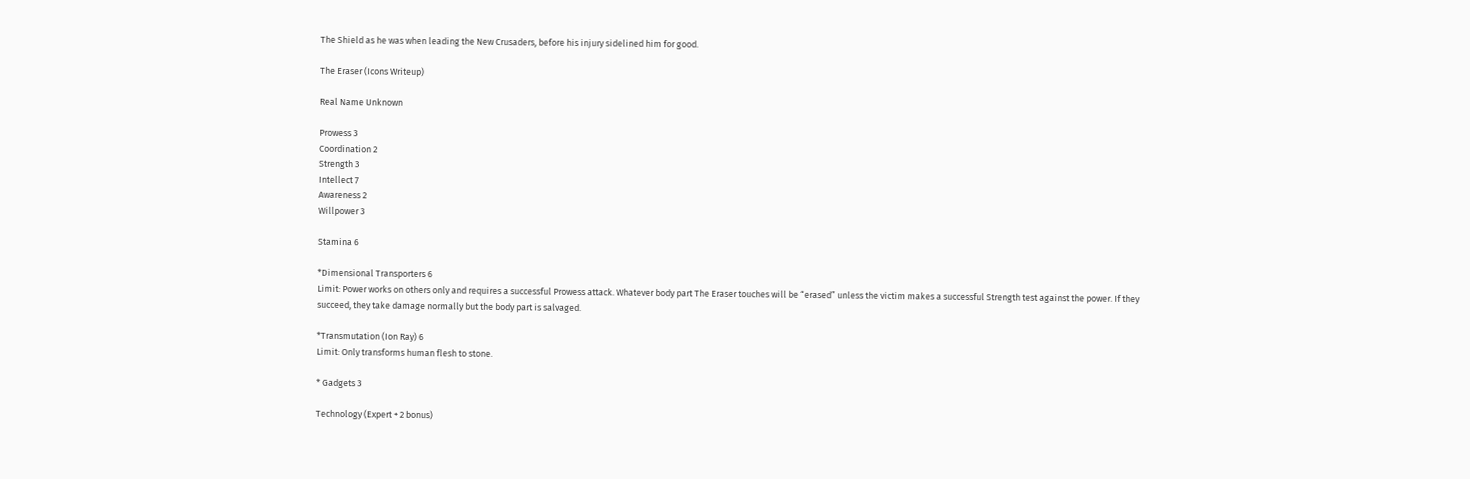The Shield as he was when leading the New Crusaders, before his injury sidelined him for good.

The Eraser (Icons Writeup)

Real Name Unknown

Prowess 3
Coordination 2
Strength 3
Intellect 7
Awareness 2
Willpower 3

Stamina 6

*Dimensional Transporters 6
Limit: Power works on others only and requires a successful Prowess attack. Whatever body part The Eraser touches will be “erased” unless the victim makes a successful Strength test against the power. If they succeed, they take damage normally but the body part is salvaged.

*Transmutation (Ion Ray) 6
Limit: Only transforms human flesh to stone.

* Gadgets 3

Technology (Expert + 2 bonus)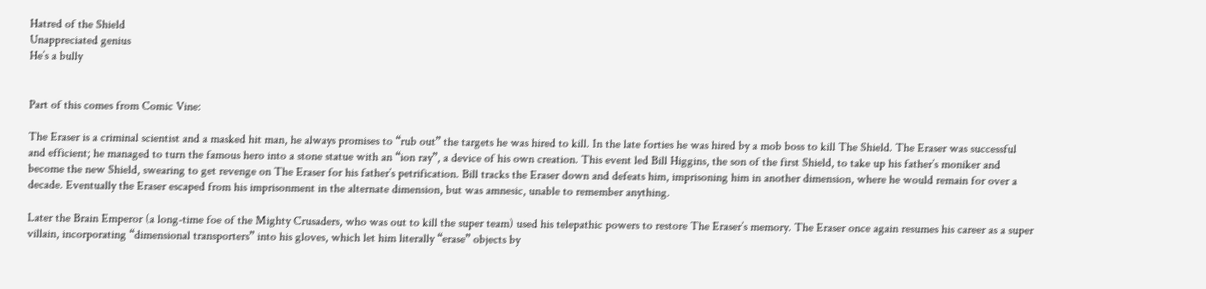Hatred of the Shield
Unappreciated genius
He’s a bully


Part of this comes from Comic Vine:

The Eraser is a criminal scientist and a masked hit man, he always promises to “rub out” the targets he was hired to kill. In the late forties he was hired by a mob boss to kill The Shield. The Eraser was successful and efficient; he managed to turn the famous hero into a stone statue with an “ion ray”, a device of his own creation. This event led Bill Higgins, the son of the first Shield, to take up his father’s moniker and become the new Shield, swearing to get revenge on The Eraser for his father’s petrification. Bill tracks the Eraser down and defeats him, imprisoning him in another dimension, where he would remain for over a decade. Eventually the Eraser escaped from his imprisonment in the alternate dimension, but was amnesic, unable to remember anything.

Later the Brain Emperor (a long-time foe of the Mighty Crusaders, who was out to kill the super team) used his telepathic powers to restore The Eraser’s memory. The Eraser once again resumes his career as a super villain, incorporating “dimensional transporters” into his gloves, which let him literally “erase” objects by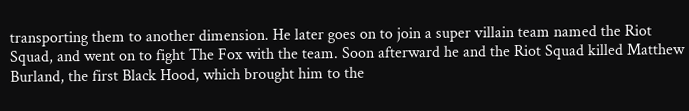transporting them to another dimension. He later goes on to join a super villain team named the Riot Squad, and went on to fight The Fox with the team. Soon afterward he and the Riot Squad killed Matthew Burland, the first Black Hood, which brought him to the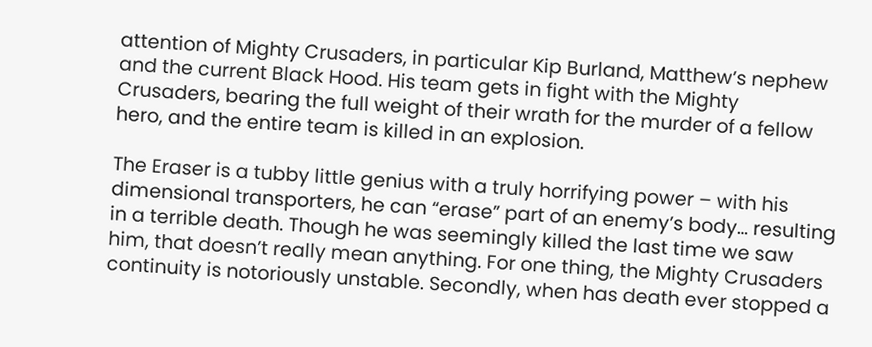attention of Mighty Crusaders, in particular Kip Burland, Matthew’s nephew and the current Black Hood. His team gets in fight with the Mighty Crusaders, bearing the full weight of their wrath for the murder of a fellow hero, and the entire team is killed in an explosion.

The Eraser is a tubby little genius with a truly horrifying power – with his dimensional transporters, he can “erase” part of an enemy’s body… resulting in a terrible death. Though he was seemingly killed the last time we saw him, that doesn’t really mean anything. For one thing, the Mighty Crusaders continuity is notoriously unstable. Secondly, when has death ever stopped a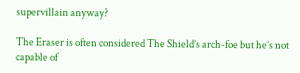supervillain anyway?

The Eraser is often considered The Shield’s arch-foe but he’s not capable of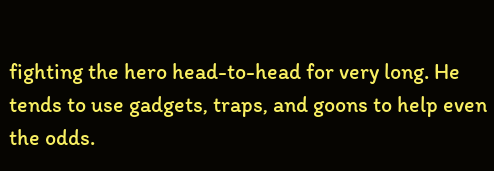fighting the hero head-to-head for very long. He tends to use gadgets, traps, and goons to help even the odds.